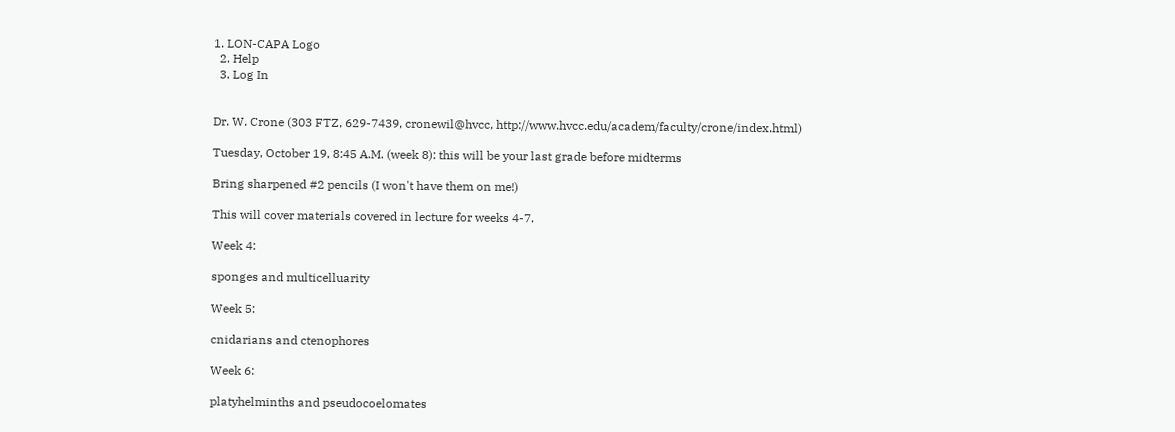1. LON-CAPA Logo
  2. Help
  3. Log In


Dr. W. Crone (303 FTZ, 629-7439, cronewil@hvcc, http://www.hvcc.edu/academ/faculty/crone/index.html)

Tuesday, October 19, 8:45 A.M. (week 8): this will be your last grade before midterms

Bring sharpened #2 pencils (I won't have them on me!)

This will cover materials covered in lecture for weeks 4-7.

Week 4:

sponges and multicelluarity

Week 5:

cnidarians and ctenophores

Week 6:

platyhelminths and pseudocoelomates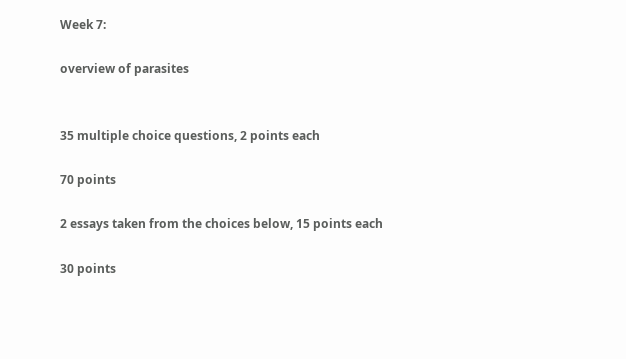Week 7:

overview of parasites


35 multiple choice questions, 2 points each

70 points

2 essays taken from the choices below, 15 points each

30 points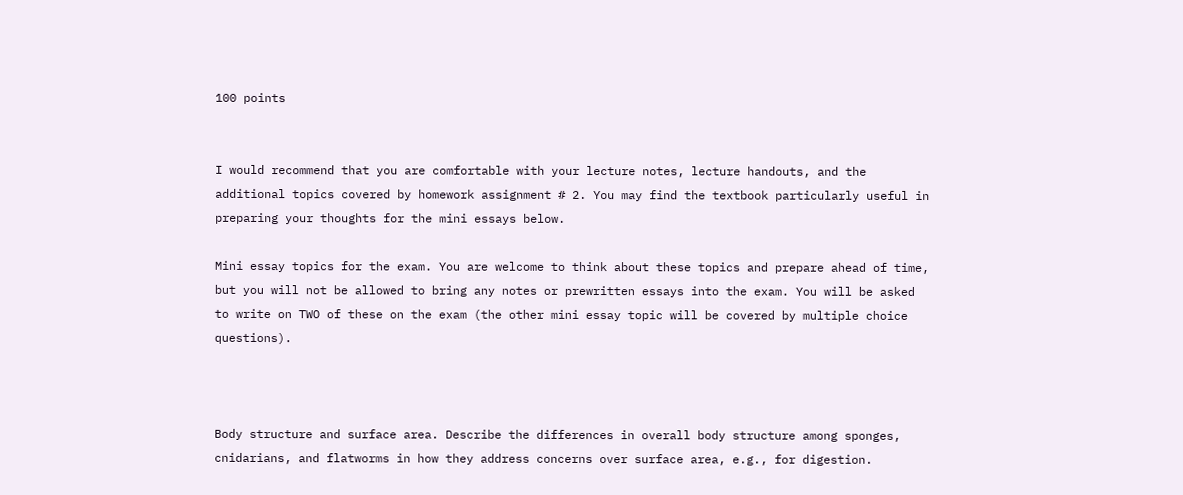100 points


I would recommend that you are comfortable with your lecture notes, lecture handouts, and the additional topics covered by homework assignment # 2. You may find the textbook particularly useful in preparing your thoughts for the mini essays below.

Mini essay topics for the exam. You are welcome to think about these topics and prepare ahead of time, but you will not be allowed to bring any notes or prewritten essays into the exam. You will be asked to write on TWO of these on the exam (the other mini essay topic will be covered by multiple choice questions).



Body structure and surface area. Describe the differences in overall body structure among sponges, cnidarians, and flatworms in how they address concerns over surface area, e.g., for digestion.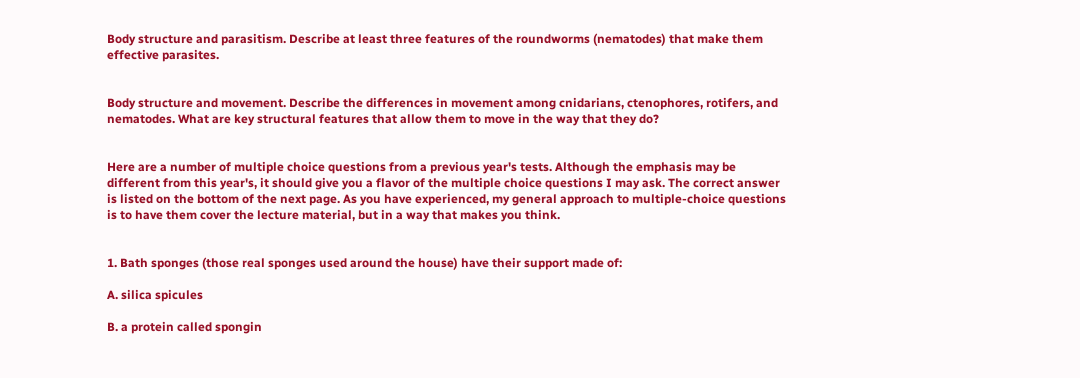Body structure and parasitism. Describe at least three features of the roundworms (nematodes) that make them effective parasites.


Body structure and movement. Describe the differences in movement among cnidarians, ctenophores, rotifers, and nematodes. What are key structural features that allow them to move in the way that they do?


Here are a number of multiple choice questions from a previous year's tests. Although the emphasis may be different from this year's, it should give you a flavor of the multiple choice questions I may ask. The correct answer is listed on the bottom of the next page. As you have experienced, my general approach to multiple-choice questions is to have them cover the lecture material, but in a way that makes you think.


1. Bath sponges (those real sponges used around the house) have their support made of:

A. silica spicules

B. a protein called spongin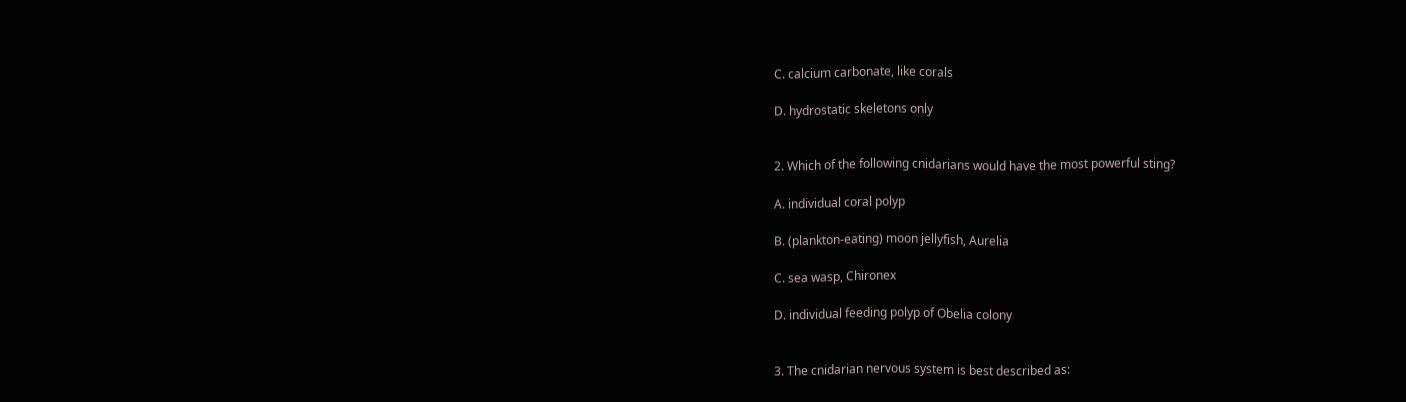C. calcium carbonate, like corals

D. hydrostatic skeletons only


2. Which of the following cnidarians would have the most powerful sting?

A. individual coral polyp

B. (plankton-eating) moon jellyfish, Aurelia

C. sea wasp, Chironex

D. individual feeding polyp of Obelia colony


3. The cnidarian nervous system is best described as: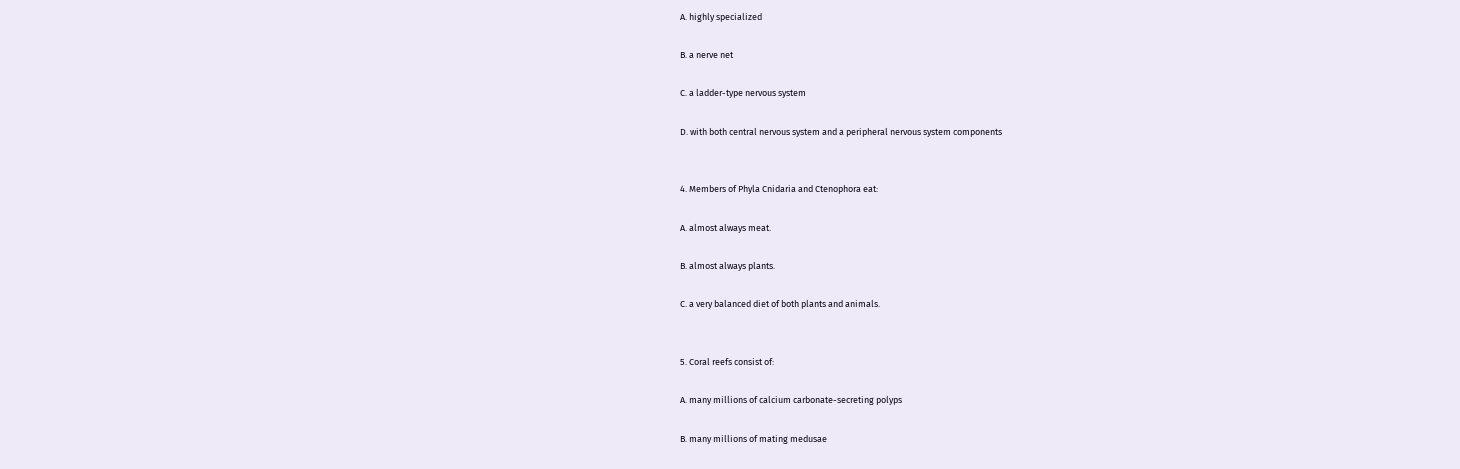A. highly specialized

B. a nerve net

C. a ladder-type nervous system

D. with both central nervous system and a peripheral nervous system components


4. Members of Phyla Cnidaria and Ctenophora eat:

A. almost always meat.

B. almost always plants.

C. a very balanced diet of both plants and animals.


5. Coral reefs consist of:

A. many millions of calcium carbonate-secreting polyps

B. many millions of mating medusae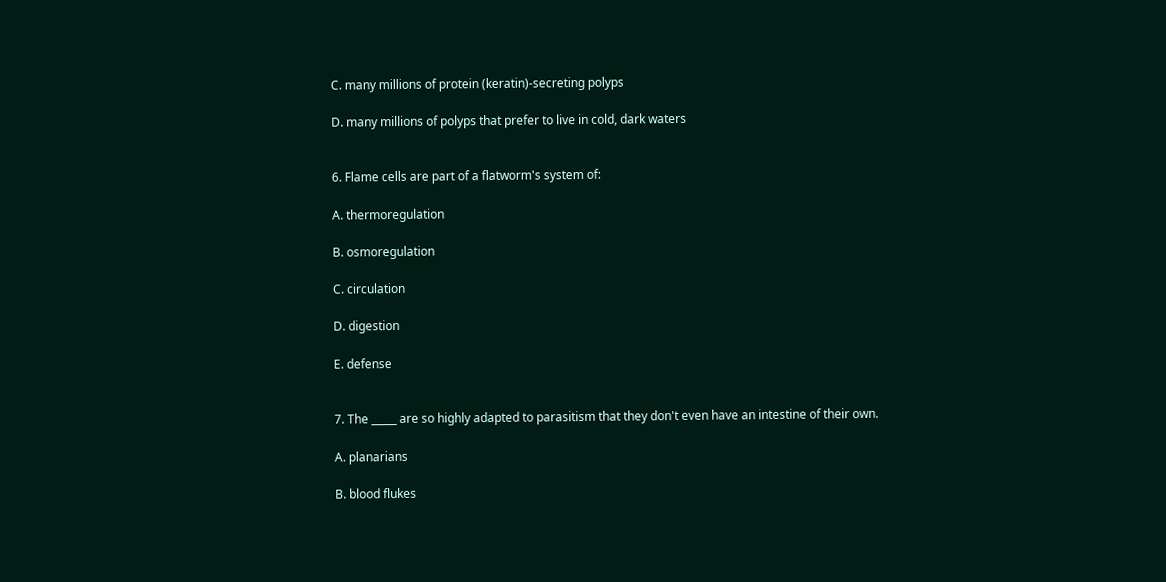C. many millions of protein (keratin)-secreting polyps

D. many millions of polyps that prefer to live in cold, dark waters


6. Flame cells are part of a flatworm's system of:

A. thermoregulation

B. osmoregulation

C. circulation

D. digestion

E. defense


7. The _____ are so highly adapted to parasitism that they don't even have an intestine of their own.

A. planarians

B. blood flukes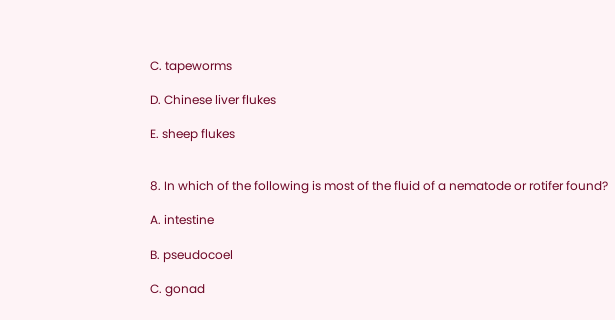C. tapeworms

D. Chinese liver flukes

E. sheep flukes


8. In which of the following is most of the fluid of a nematode or rotifer found?

A. intestine

B. pseudocoel

C. gonad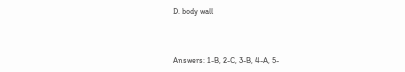D. body wall



Answers: 1-B, 2-C, 3-B, 4-A, 5-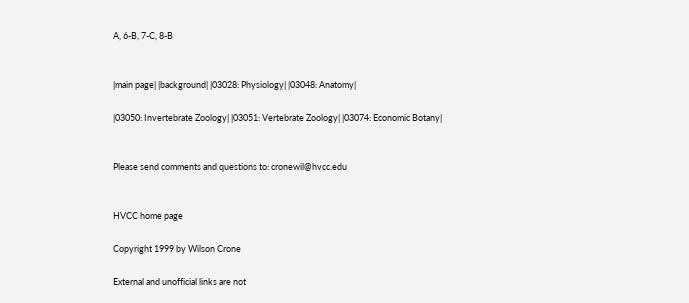A, 6-B, 7-C, 8-B


|main page| |background| |03028: Physiology| |03048: Anatomy|

|03050: Invertebrate Zoology| |03051: Vertebrate Zoology| |03074: Economic Botany|


Please send comments and questions to: cronewil@hvcc.edu


HVCC home page

Copyright 1999 by Wilson Crone

External and unofficial links are not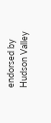endorsed by Hudson Valley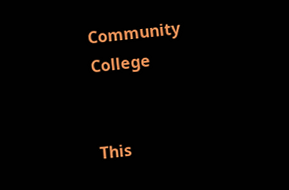Community College


This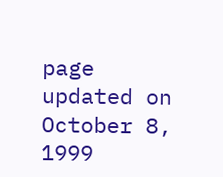page updated on October 8, 1999